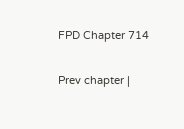FPD Chapter 714

Prev chapter |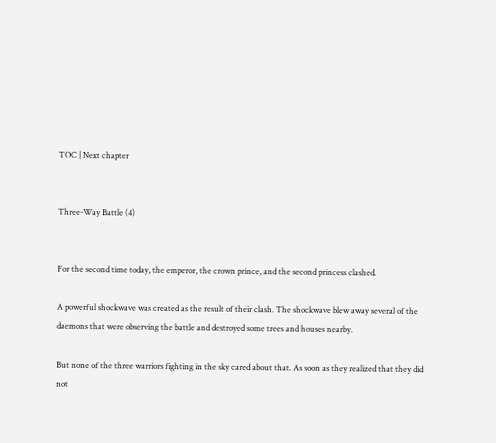TOC | Next chapter


Three-Way Battle (4)


For the second time today, the emperor, the crown prince, and the second princess clashed.

A powerful shockwave was created as the result of their clash. The shockwave blew away several of the daemons that were observing the battle and destroyed some trees and houses nearby.

But none of the three warriors fighting in the sky cared about that. As soon as they realized that they did not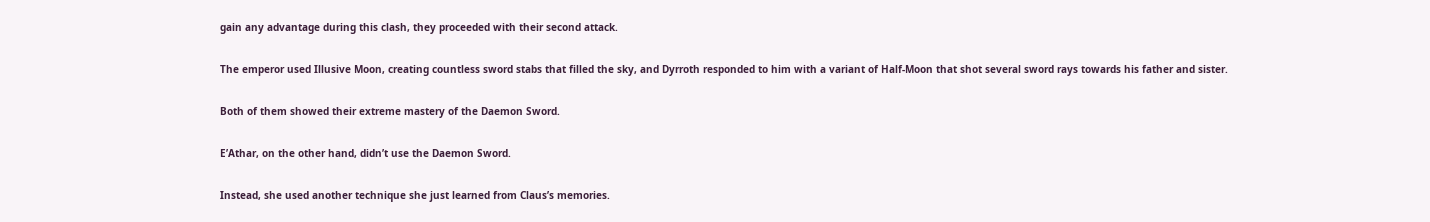gain any advantage during this clash, they proceeded with their second attack.

The emperor used Illusive Moon, creating countless sword stabs that filled the sky, and Dyrroth responded to him with a variant of Half-Moon that shot several sword rays towards his father and sister.

Both of them showed their extreme mastery of the Daemon Sword.

E’Athar, on the other hand, didn’t use the Daemon Sword.

Instead, she used another technique she just learned from Claus’s memories.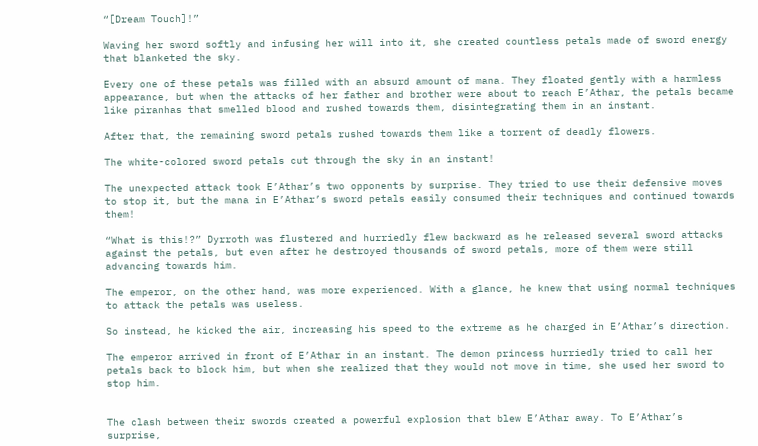“[Dream Touch]!”

Waving her sword softly and infusing her will into it, she created countless petals made of sword energy that blanketed the sky.

Every one of these petals was filled with an absurd amount of mana. They floated gently with a harmless appearance, but when the attacks of her father and brother were about to reach E’Athar, the petals became like piranhas that smelled blood and rushed towards them, disintegrating them in an instant.

After that, the remaining sword petals rushed towards them like a torrent of deadly flowers.

The white-colored sword petals cut through the sky in an instant!

The unexpected attack took E’Athar’s two opponents by surprise. They tried to use their defensive moves to stop it, but the mana in E’Athar’s sword petals easily consumed their techniques and continued towards them!

“What is this!?” Dyrroth was flustered and hurriedly flew backward as he released several sword attacks against the petals, but even after he destroyed thousands of sword petals, more of them were still advancing towards him.

The emperor, on the other hand, was more experienced. With a glance, he knew that using normal techniques to attack the petals was useless.

So instead, he kicked the air, increasing his speed to the extreme as he charged in E’Athar’s direction.

The emperor arrived in front of E’Athar in an instant. The demon princess hurriedly tried to call her petals back to block him, but when she realized that they would not move in time, she used her sword to stop him.


The clash between their swords created a powerful explosion that blew E’Athar away. To E’Athar’s surprise,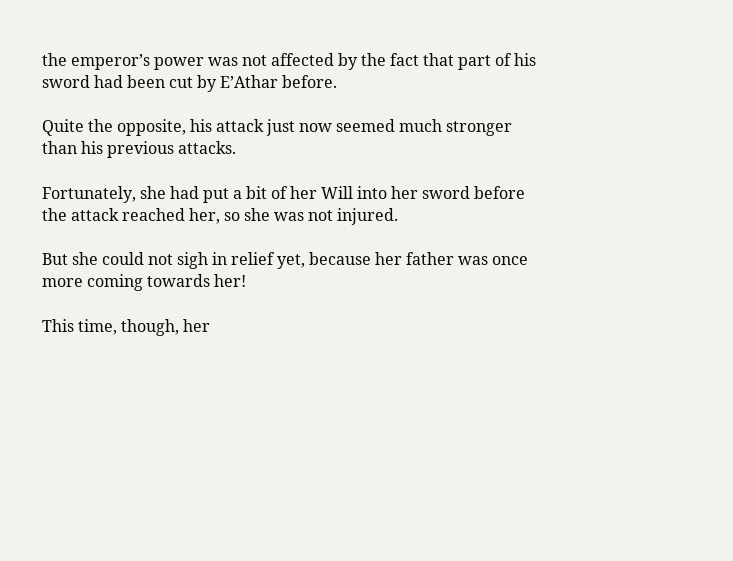the emperor’s power was not affected by the fact that part of his sword had been cut by E’Athar before.

Quite the opposite, his attack just now seemed much stronger than his previous attacks.

Fortunately, she had put a bit of her Will into her sword before the attack reached her, so she was not injured.

But she could not sigh in relief yet, because her father was once more coming towards her!

This time, though, her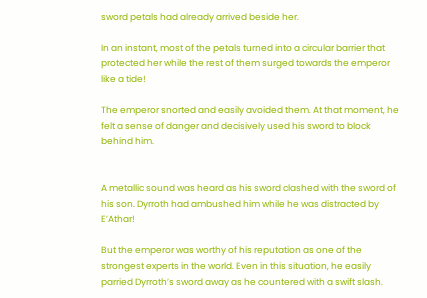sword petals had already arrived beside her.

In an instant, most of the petals turned into a circular barrier that protected her while the rest of them surged towards the emperor like a tide!

The emperor snorted and easily avoided them. At that moment, he felt a sense of danger and decisively used his sword to block behind him.


A metallic sound was heard as his sword clashed with the sword of his son. Dyrroth had ambushed him while he was distracted by E’Athar!

But the emperor was worthy of his reputation as one of the strongest experts in the world. Even in this situation, he easily parried Dyrroth’s sword away as he countered with a swift slash.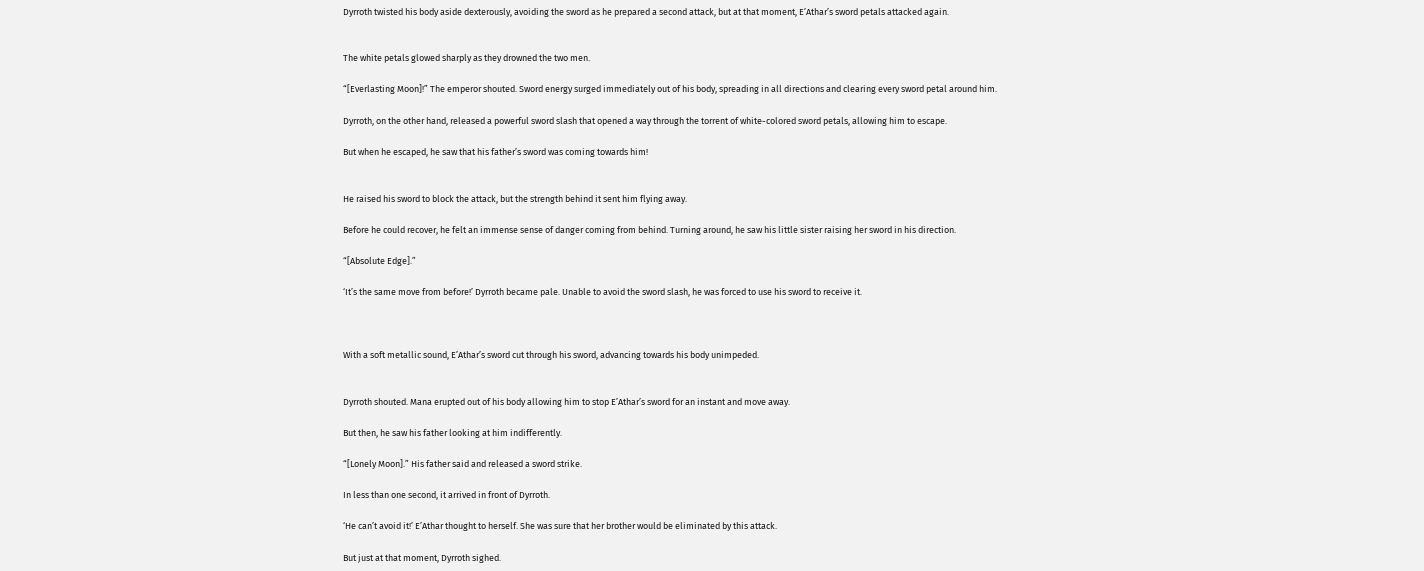Dyrroth twisted his body aside dexterously, avoiding the sword as he prepared a second attack, but at that moment, E’Athar’s sword petals attacked again.


The white petals glowed sharply as they drowned the two men.

“[Everlasting Moon]!” The emperor shouted. Sword energy surged immediately out of his body, spreading in all directions and clearing every sword petal around him.

Dyrroth, on the other hand, released a powerful sword slash that opened a way through the torrent of white-colored sword petals, allowing him to escape.

But when he escaped, he saw that his father’s sword was coming towards him!


He raised his sword to block the attack, but the strength behind it sent him flying away.

Before he could recover, he felt an immense sense of danger coming from behind. Turning around, he saw his little sister raising her sword in his direction.

“[Absolute Edge].”

‘It’s the same move from before!’ Dyrroth became pale. Unable to avoid the sword slash, he was forced to use his sword to receive it.



With a soft metallic sound, E’Athar’s sword cut through his sword, advancing towards his body unimpeded.


Dyrroth shouted. Mana erupted out of his body allowing him to stop E’Athar’s sword for an instant and move away.

But then, he saw his father looking at him indifferently.

“[Lonely Moon].” His father said and released a sword strike.

In less than one second, it arrived in front of Dyrroth.

‘He can’t avoid it!’ E’Athar thought to herself. She was sure that her brother would be eliminated by this attack.

But just at that moment, Dyrroth sighed.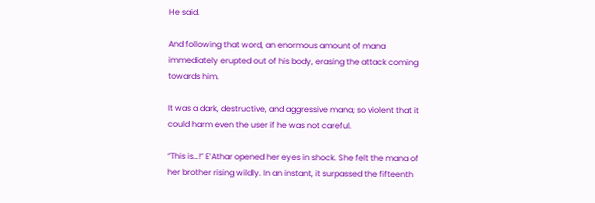He said.

And following that word, an enormous amount of mana immediately erupted out of his body, erasing the attack coming towards him.

It was a dark, destructive, and aggressive mana; so violent that it could harm even the user if he was not careful.

“This is…!” E’Athar opened her eyes in shock. She felt the mana of her brother rising wildly. In an instant, it surpassed the fifteenth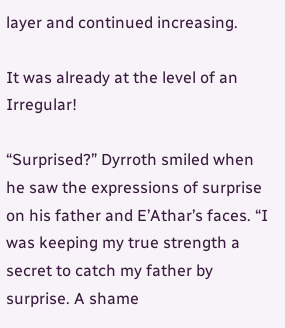layer and continued increasing.

It was already at the level of an Irregular!

“Surprised?” Dyrroth smiled when he saw the expressions of surprise on his father and E’Athar’s faces. “I was keeping my true strength a secret to catch my father by surprise. A shame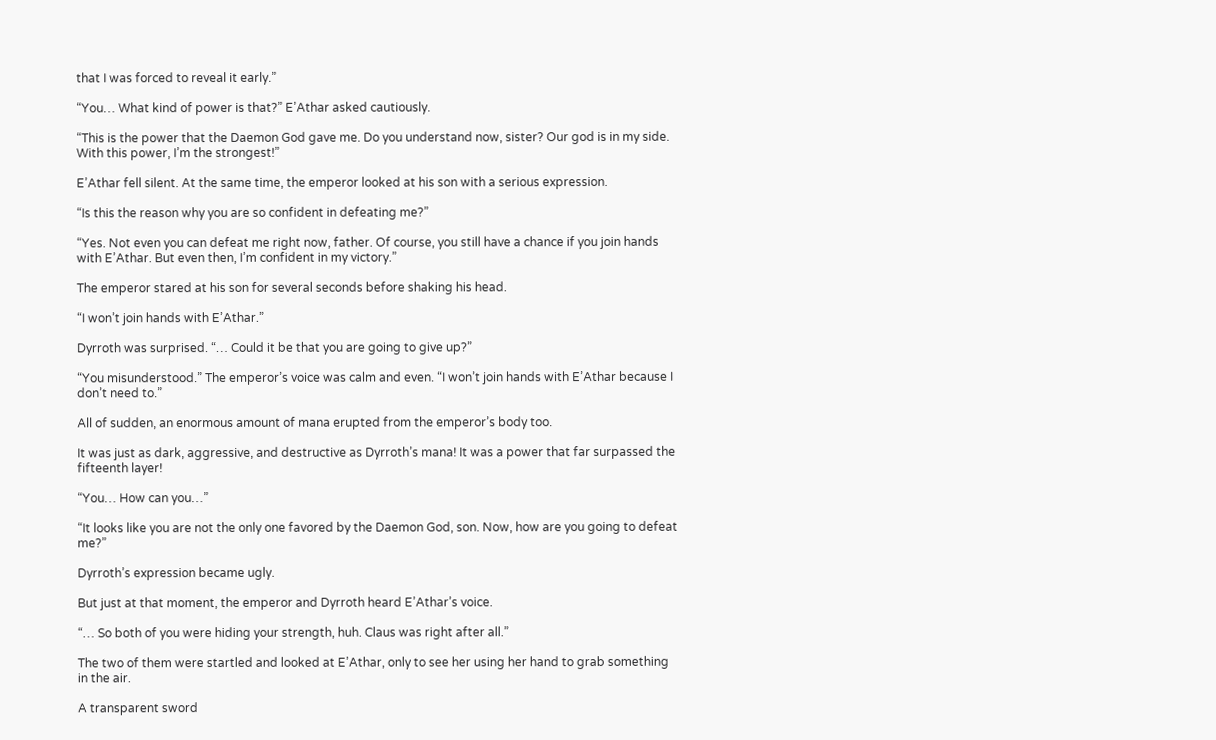that I was forced to reveal it early.”

“You… What kind of power is that?” E’Athar asked cautiously.

“This is the power that the Daemon God gave me. Do you understand now, sister? Our god is in my side. With this power, I’m the strongest!”

E’Athar fell silent. At the same time, the emperor looked at his son with a serious expression.

“Is this the reason why you are so confident in defeating me?”

“Yes. Not even you can defeat me right now, father. Of course, you still have a chance if you join hands with E’Athar. But even then, I’m confident in my victory.”

The emperor stared at his son for several seconds before shaking his head.

“I won’t join hands with E’Athar.”

Dyrroth was surprised. “… Could it be that you are going to give up?”

“You misunderstood.” The emperor’s voice was calm and even. “I won’t join hands with E’Athar because I don’t need to.”

All of sudden, an enormous amount of mana erupted from the emperor’s body too.

It was just as dark, aggressive, and destructive as Dyrroth’s mana! It was a power that far surpassed the fifteenth layer!

“You… How can you…”

“It looks like you are not the only one favored by the Daemon God, son. Now, how are you going to defeat me?”

Dyrroth’s expression became ugly.

But just at that moment, the emperor and Dyrroth heard E’Athar’s voice.

“… So both of you were hiding your strength, huh. Claus was right after all.”

The two of them were startled and looked at E’Athar, only to see her using her hand to grab something in the air.

A transparent sword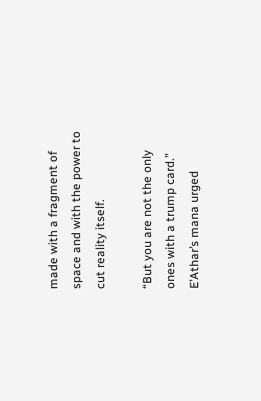made with a fragment of space and with the power to cut reality itself.

“But you are not the only ones with a trump card.” E’Athar’s mana urged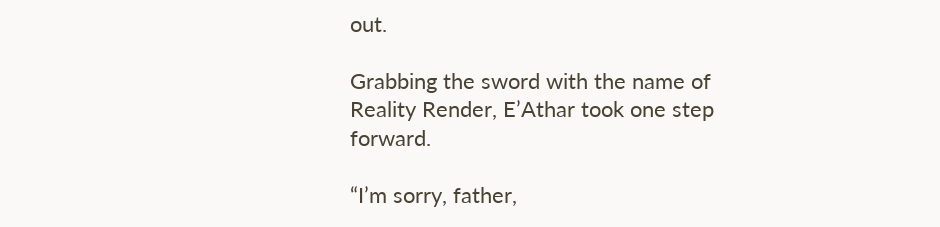out.

Grabbing the sword with the name of Reality Render, E’Athar took one step forward.

“I’m sorry, father,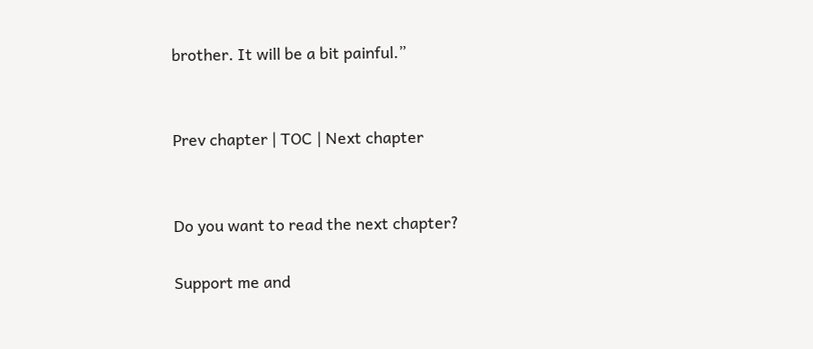brother. It will be a bit painful.”


Prev chapter | TOC | Next chapter


Do you want to read the next chapter?

Support me and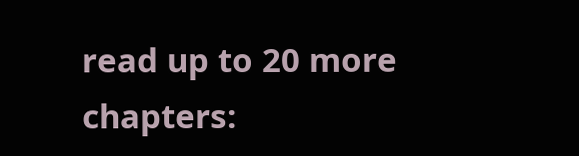read up to 20 more chapters: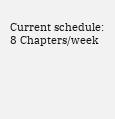Current schedule: 8 Chapters/week